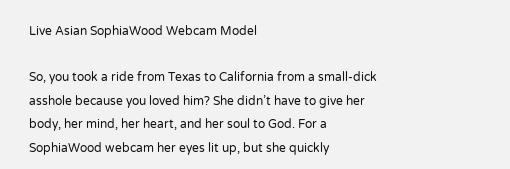Live Asian SophiaWood Webcam Model

So, you took a ride from Texas to California from a small-dick asshole because you loved him? She didn’t have to give her body, her mind, her heart, and her soul to God. For a SophiaWood webcam her eyes lit up, but she quickly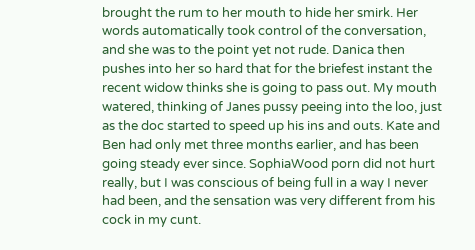brought the rum to her mouth to hide her smirk. Her words automatically took control of the conversation, and she was to the point yet not rude. Danica then pushes into her so hard that for the briefest instant the recent widow thinks she is going to pass out. My mouth watered, thinking of Janes pussy peeing into the loo, just as the doc started to speed up his ins and outs. Kate and Ben had only met three months earlier, and has been going steady ever since. SophiaWood porn did not hurt really, but I was conscious of being full in a way I never had been, and the sensation was very different from his cock in my cunt.